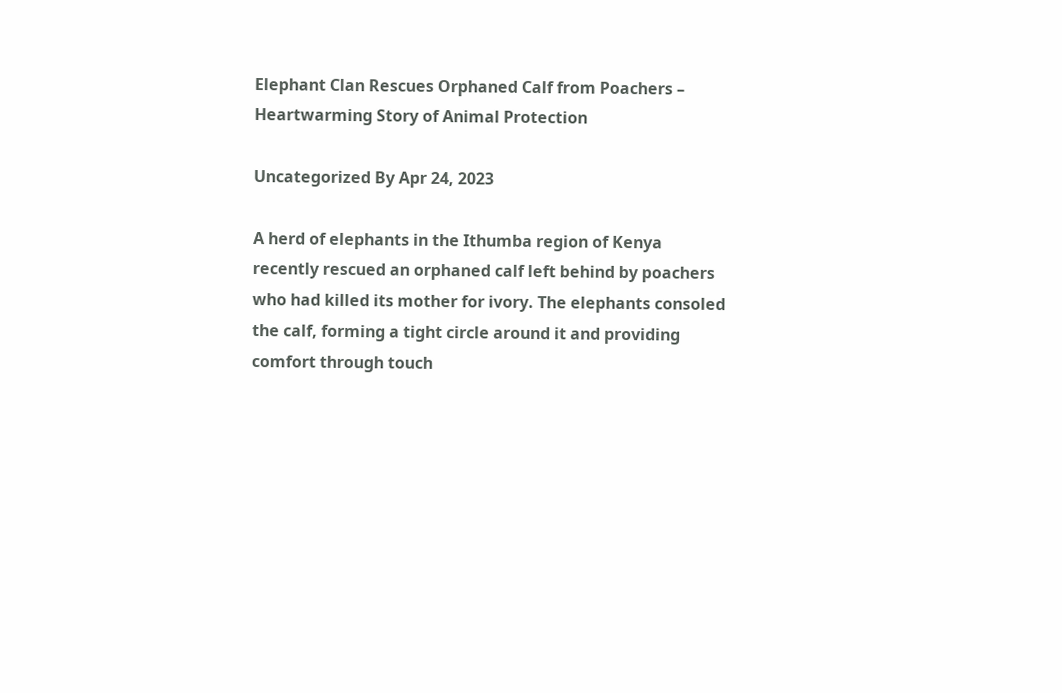Elephant Clan Rescues Orphaned Calf from Poachers – Heartwarming Story of Animal Protection

Uncategorized By Apr 24, 2023

A herd of elephants in the Ithumba region of Kenya recently rescued an orphaned calf left behind by poachers who had killed its mother for ivory. The elephants consoled the calf, forming a tight circle around it and providing comfort through touch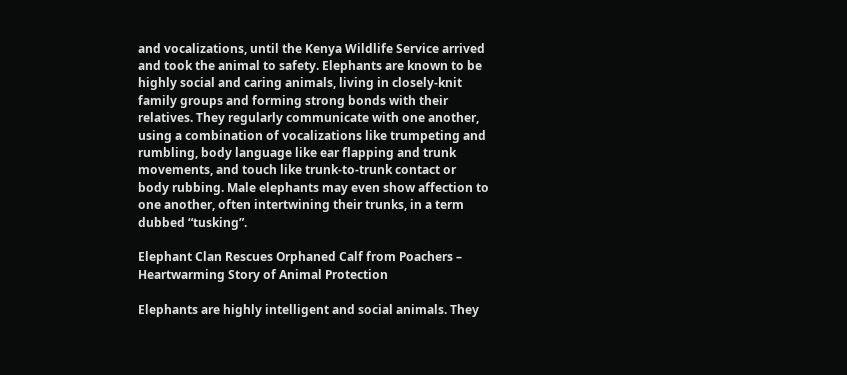and vocalizations, until the Kenya Wildlife Service arrived and took the animal to safety. Elephants are known to be highly social and caring animals, living in closely-knit family groups and forming strong bonds with their relatives. They regularly communicate with one another, using a combination of vocalizations like trumpeting and rumbling, body language like ear flapping and trunk movements, and touch like trunk-to-trunk contact or body rubbing. Male elephants may even show affection to one another, often intertwining their trunks, in a term dubbed “tusking”.

Elephant Clan Rescues Orphaned Calf from Poachers – Heartwarming Story of Animal Protection

Elephants are highly intelligent and social animals. They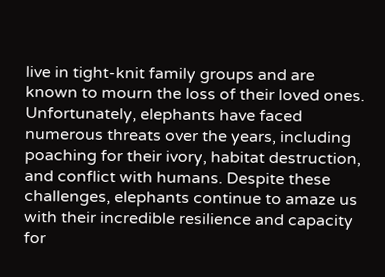live in tight-knit family groups and are known to mourn the loss of their loved ones. Unfortunately, elephants have faced numerous threats over the years, including poaching for their ivory, habitat destruction, and conflict with humans. Despite these challenges, elephants continue to amaze us with their incredible resilience and capacity for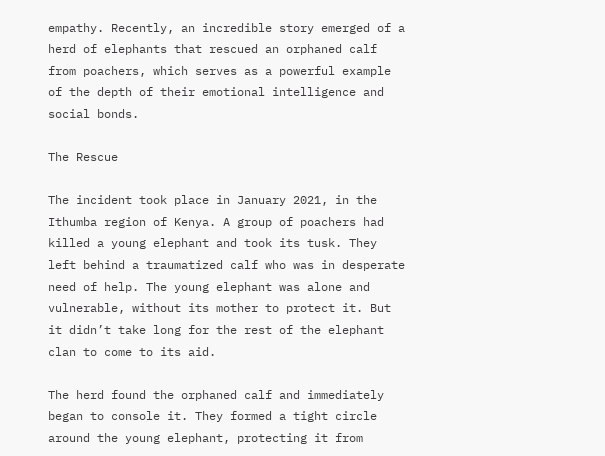empathy. Recently, an incredible story emerged of a herd of elephants that rescued an orphaned calf from poachers, which serves as a powerful example of the depth of their emotional intelligence and social bonds.

The Rescue

The incident took place in January 2021, in the Ithumba region of Kenya. A group of poachers had killed a young elephant and took its tusk. They left behind a traumatized calf who was in desperate need of help. The young elephant was alone and vulnerable, without its mother to protect it. But it didn’t take long for the rest of the elephant clan to come to its aid.

The herd found the orphaned calf and immediately began to console it. They formed a tight circle around the young elephant, protecting it from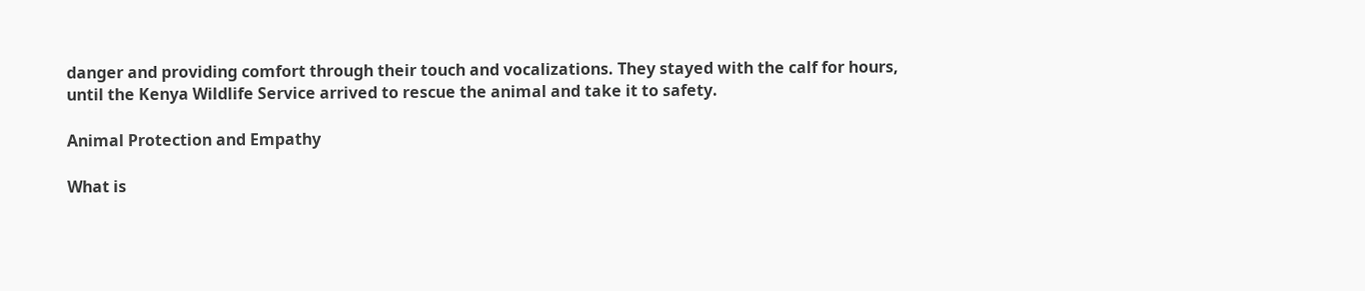danger and providing comfort through their touch and vocalizations. They stayed with the calf for hours, until the Kenya Wildlife Service arrived to rescue the animal and take it to safety.

Animal Protection and Empathy

What is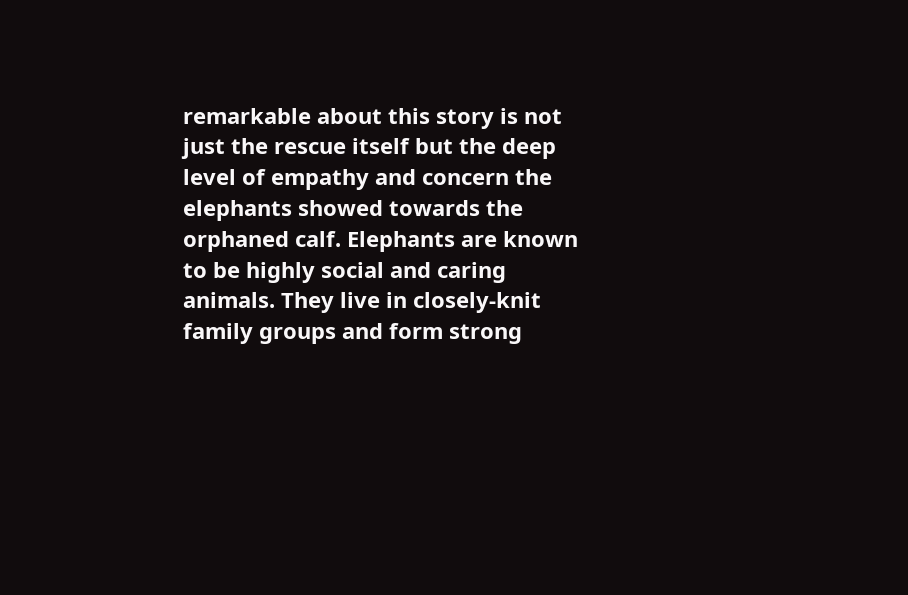remarkable about this story is not just the rescue itself but the deep level of empathy and concern the elephants showed towards the orphaned calf. Elephants are known to be highly social and caring animals. They live in closely-knit family groups and form strong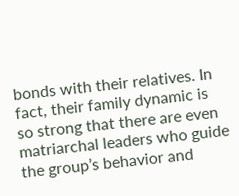bonds with their relatives. In fact, their family dynamic is so strong that there are even matriarchal leaders who guide the group’s behavior and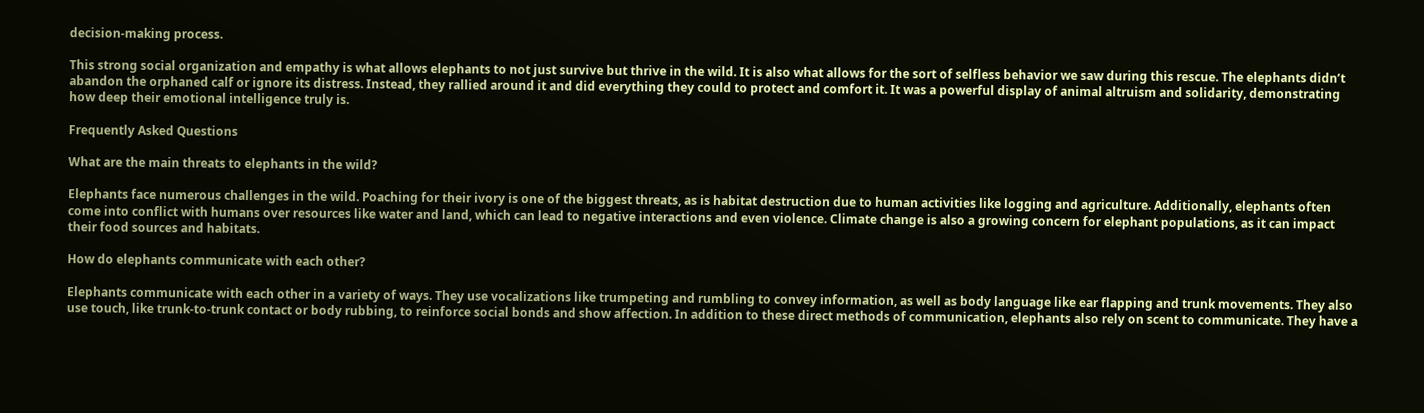decision-making process.

This strong social organization and empathy is what allows elephants to not just survive but thrive in the wild. It is also what allows for the sort of selfless behavior we saw during this rescue. The elephants didn’t abandon the orphaned calf or ignore its distress. Instead, they rallied around it and did everything they could to protect and comfort it. It was a powerful display of animal altruism and solidarity, demonstrating how deep their emotional intelligence truly is.

Frequently Asked Questions

What are the main threats to elephants in the wild?

Elephants face numerous challenges in the wild. Poaching for their ivory is one of the biggest threats, as is habitat destruction due to human activities like logging and agriculture. Additionally, elephants often come into conflict with humans over resources like water and land, which can lead to negative interactions and even violence. Climate change is also a growing concern for elephant populations, as it can impact their food sources and habitats.

How do elephants communicate with each other?

Elephants communicate with each other in a variety of ways. They use vocalizations like trumpeting and rumbling to convey information, as well as body language like ear flapping and trunk movements. They also use touch, like trunk-to-trunk contact or body rubbing, to reinforce social bonds and show affection. In addition to these direct methods of communication, elephants also rely on scent to communicate. They have a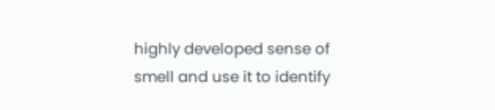highly developed sense of smell and use it to identify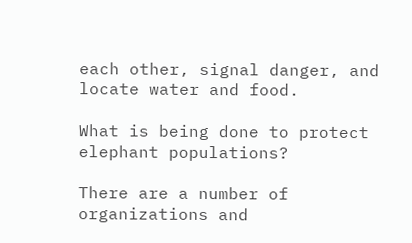each other, signal danger, and locate water and food.

What is being done to protect elephant populations?

There are a number of organizations and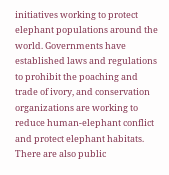initiatives working to protect elephant populations around the world. Governments have established laws and regulations to prohibit the poaching and trade of ivory, and conservation organizations are working to reduce human-elephant conflict and protect elephant habitats. There are also public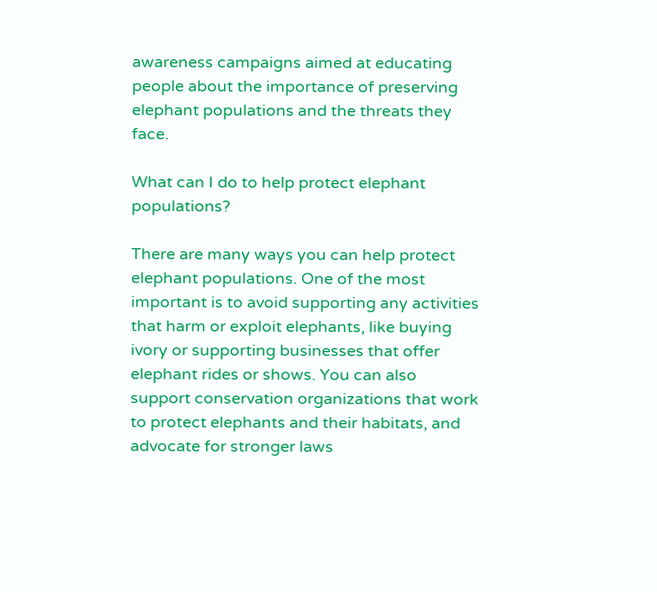awareness campaigns aimed at educating people about the importance of preserving elephant populations and the threats they face.

What can I do to help protect elephant populations?

There are many ways you can help protect elephant populations. One of the most important is to avoid supporting any activities that harm or exploit elephants, like buying ivory or supporting businesses that offer elephant rides or shows. You can also support conservation organizations that work to protect elephants and their habitats, and advocate for stronger laws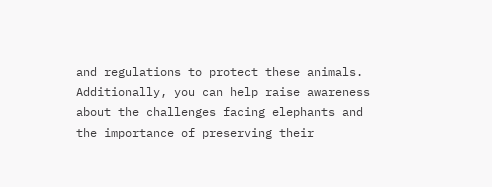and regulations to protect these animals. Additionally, you can help raise awareness about the challenges facing elephants and the importance of preserving their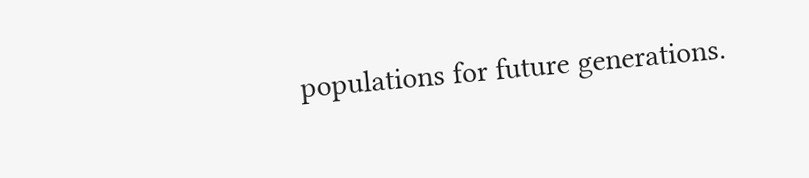populations for future generations.